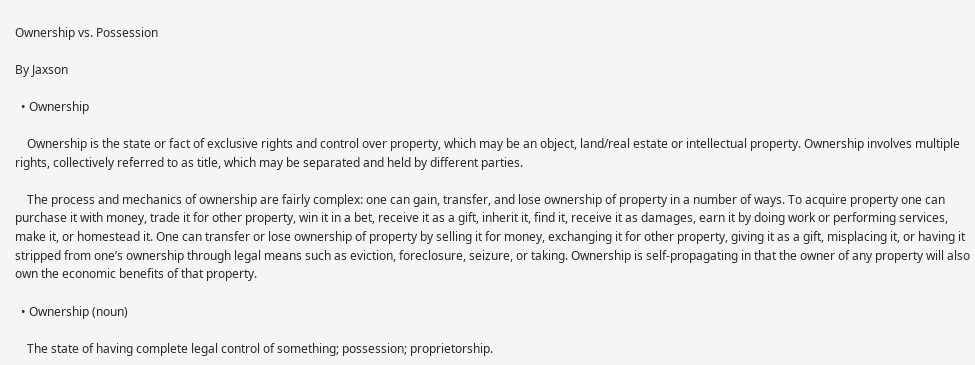Ownership vs. Possession

By Jaxson

  • Ownership

    Ownership is the state or fact of exclusive rights and control over property, which may be an object, land/real estate or intellectual property. Ownership involves multiple rights, collectively referred to as title, which may be separated and held by different parties.

    The process and mechanics of ownership are fairly complex: one can gain, transfer, and lose ownership of property in a number of ways. To acquire property one can purchase it with money, trade it for other property, win it in a bet, receive it as a gift, inherit it, find it, receive it as damages, earn it by doing work or performing services, make it, or homestead it. One can transfer or lose ownership of property by selling it for money, exchanging it for other property, giving it as a gift, misplacing it, or having it stripped from one’s ownership through legal means such as eviction, foreclosure, seizure, or taking. Ownership is self-propagating in that the owner of any property will also own the economic benefits of that property.

  • Ownership (noun)

    The state of having complete legal control of something; possession; proprietorship.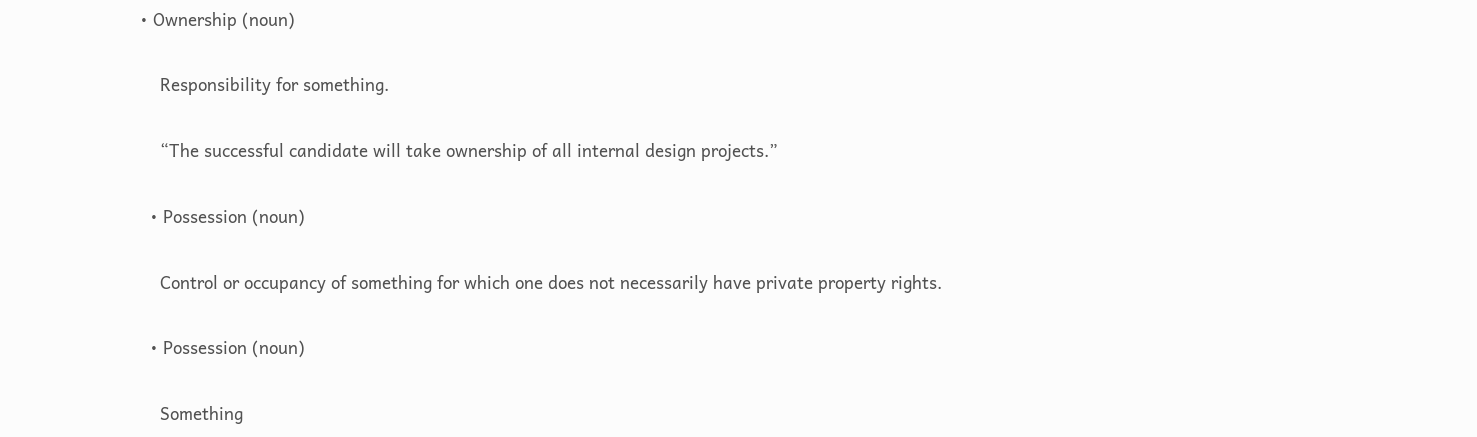• Ownership (noun)

    Responsibility for something.

    “The successful candidate will take ownership of all internal design projects.”

  • Possession (noun)

    Control or occupancy of something for which one does not necessarily have private property rights.

  • Possession (noun)

    Something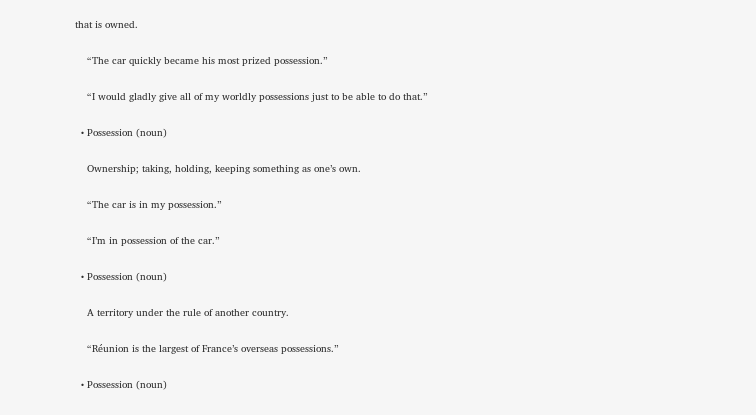that is owned.

    “The car quickly became his most prized possession.”

    “I would gladly give all of my worldly possessions just to be able to do that.”

  • Possession (noun)

    Ownership; taking, holding, keeping something as one’s own.

    “The car is in my possession.”

    “I’m in possession of the car.”

  • Possession (noun)

    A territory under the rule of another country.

    “Réunion is the largest of France’s overseas possessions.”

  • Possession (noun)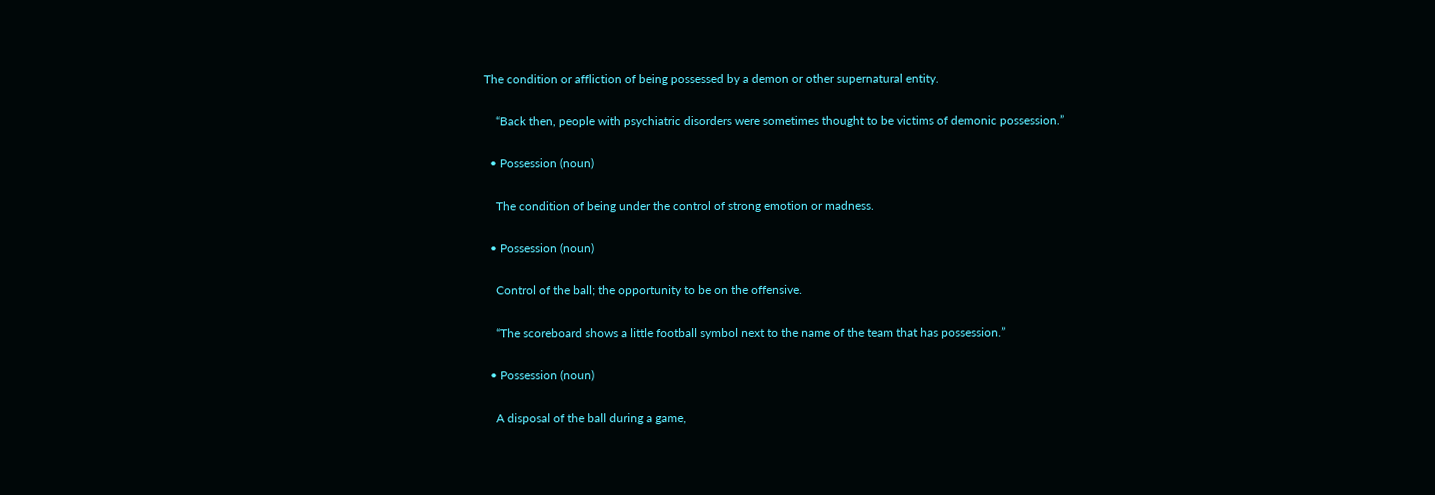The condition or affliction of being possessed by a demon or other supernatural entity.

    “Back then, people with psychiatric disorders were sometimes thought to be victims of demonic possession.”

  • Possession (noun)

    The condition of being under the control of strong emotion or madness.

  • Possession (noun)

    Control of the ball; the opportunity to be on the offensive.

    “The scoreboard shows a little football symbol next to the name of the team that has possession.”

  • Possession (noun)

    A disposal of the ball during a game,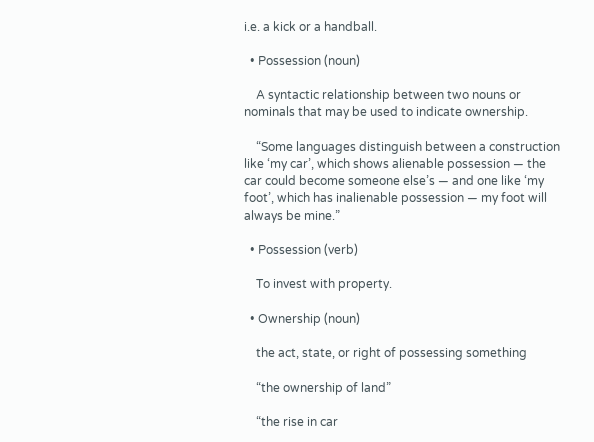i.e. a kick or a handball.

  • Possession (noun)

    A syntactic relationship between two nouns or nominals that may be used to indicate ownership.

    “Some languages distinguish between a construction like ‘my car’, which shows alienable possession — the car could become someone else’s — and one like ‘my foot’, which has inalienable possession — my foot will always be mine.”

  • Possession (verb)

    To invest with property.

  • Ownership (noun)

    the act, state, or right of possessing something

    “the ownership of land”

    “the rise in car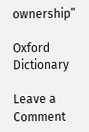ownership”

Oxford Dictionary

Leave a Comment